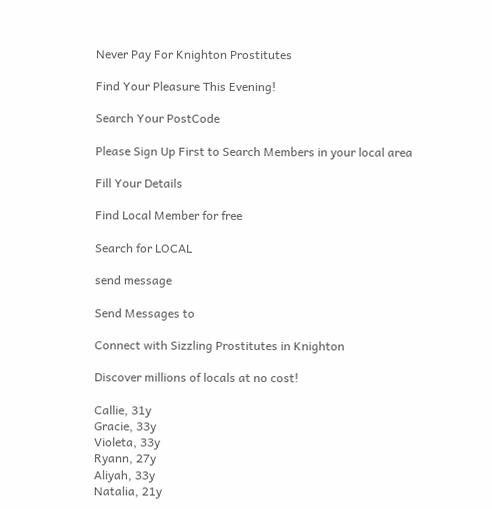Never Pay For Knighton Prostitutes

Find Your Pleasure This Evening!

Search Your PostCode

Please Sign Up First to Search Members in your local area

Fill Your Details

Find Local Member for free

Search for LOCAL

send message

Send Messages to

Connect with Sizzling Prostitutes in Knighton

Discover millions of locals at no cost!

Callie, 31y
Gracie, 33y
Violeta, 33y
Ryann, 27y
Aliyah, 33y
Natalia, 21y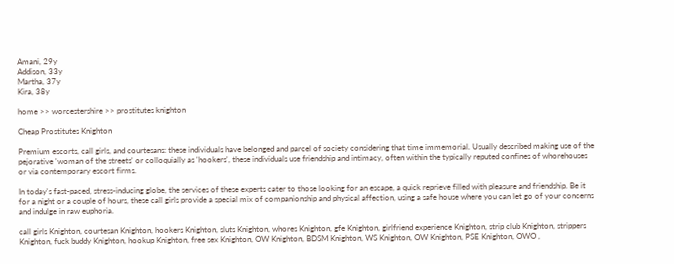Amani, 29y
Addison, 33y
Martha, 37y
Kira, 38y

home >> worcestershire >> prostitutes knighton

Cheap Prostitutes Knighton

Premium escorts, call girls, and courtesans: these individuals have belonged and parcel of society considering that time immemorial. Usually described making use of the pejorative 'woman of the streets' or colloquially as 'hookers', these individuals use friendship and intimacy, often within the typically reputed confines of whorehouses or via contemporary escort firms.

In today's fast-paced, stress-inducing globe, the services of these experts cater to those looking for an escape, a quick reprieve filled with pleasure and friendship. Be it for a night or a couple of hours, these call girls provide a special mix of companionship and physical affection, using a safe house where you can let go of your concerns and indulge in raw euphoria.

call girls Knighton, courtesan Knighton, hookers Knighton, sluts Knighton, whores Knighton, gfe Knighton, girlfriend experience Knighton, strip club Knighton, strippers Knighton, fuck buddy Knighton, hookup Knighton, free sex Knighton, OW Knighton, BDSM Knighton, WS Knighton, OW Knighton, PSE Knighton, OWO ,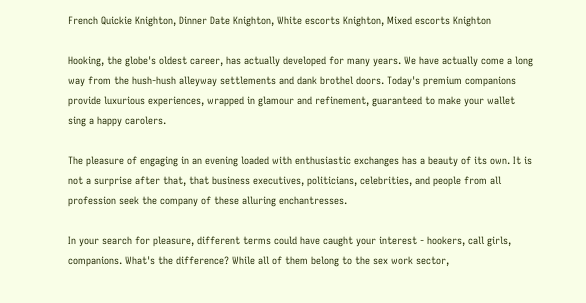French Quickie Knighton, Dinner Date Knighton, White escorts Knighton, Mixed escorts Knighton

Hooking, the globe's oldest career, has actually developed for many years. We have actually come a long way from the hush-hush alleyway settlements and dank brothel doors. Today's premium companions provide luxurious experiences, wrapped in glamour and refinement, guaranteed to make your wallet sing a happy carolers.

The pleasure of engaging in an evening loaded with enthusiastic exchanges has a beauty of its own. It is not a surprise after that, that business executives, politicians, celebrities, and people from all profession seek the company of these alluring enchantresses.

In your search for pleasure, different terms could have caught your interest - hookers, call girls, companions. What's the difference? While all of them belong to the sex work sector,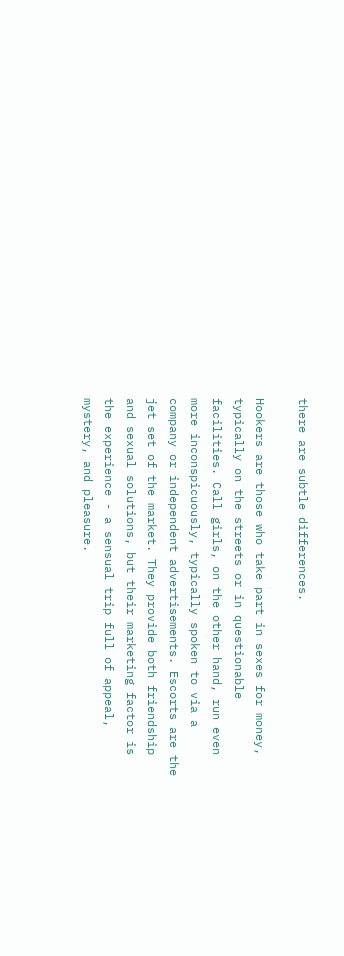there are subtle differences.

Hookers are those who take part in sexes for money, typically on the streets or in questionable facilities. Call girls, on the other hand, run even more inconspicuously, typically spoken to via a company or independent advertisements. Escorts are the jet set of the market. They provide both friendship and sexual solutions, but their marketing factor is the experience - a sensual trip full of appeal, mystery, and pleasure.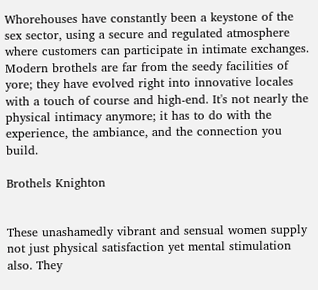Whorehouses have constantly been a keystone of the sex sector, using a secure and regulated atmosphere where customers can participate in intimate exchanges. Modern brothels are far from the seedy facilities of yore; they have evolved right into innovative locales with a touch of course and high-end. It's not nearly the physical intimacy anymore; it has to do with the experience, the ambiance, and the connection you build.

Brothels Knighton


These unashamedly vibrant and sensual women supply not just physical satisfaction yet mental stimulation also. They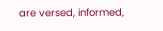are versed, informed,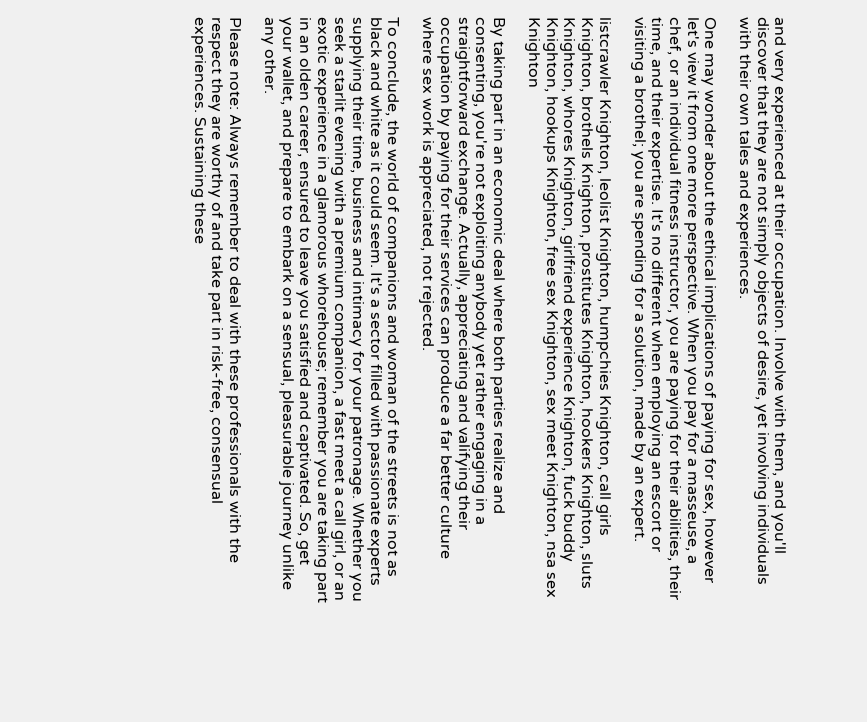and very experienced at their occupation. Involve with them, and you'll discover that they are not simply objects of desire, yet involving individuals with their own tales and experiences.

One may wonder about the ethical implications of paying for sex, however let's view it from one more perspective. When you pay for a masseuse, a chef, or an individual fitness instructor, you are paying for their abilities, their time, and their expertise. It's no different when employing an escort or visiting a brothel; you are spending for a solution, made by an expert.

listcrawler Knighton, leolist Knighton, humpchies Knighton, call girls Knighton, brothels Knighton, prostitutes Knighton, hookers Knighton, sluts Knighton, whores Knighton, girlfriend experience Knighton, fuck buddy Knighton, hookups Knighton, free sex Knighton, sex meet Knighton, nsa sex Knighton

By taking part in an economic deal where both parties realize and consenting, you're not exploiting anybody yet rather engaging in a straightforward exchange. Actually, appreciating and valifying their occupation by paying for their services can produce a far better culture where sex work is appreciated, not rejected.

To conclude, the world of companions and woman of the streets is not as black and white as it could seem. It's a sector filled with passionate experts supplying their time, business and intimacy for your patronage. Whether you seek a starlit evening with a premium companion, a fast meet a call girl, or an exotic experience in a glamorous whorehouse; remember you are taking part in an olden career, ensured to leave you satisfied and captivated. So, get your wallet, and prepare to embark on a sensual, pleasurable journey unlike any other.

Please note: Always remember to deal with these professionals with the respect they are worthy of and take part in risk-free, consensual experiences. Sustaining these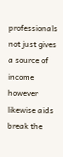professionals not just gives a source of income however likewise aids break the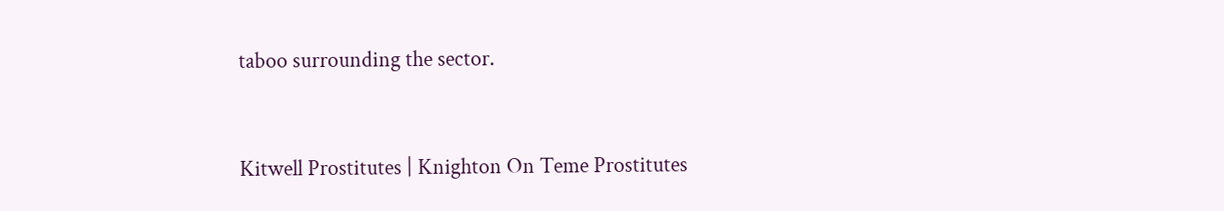taboo surrounding the sector.


Kitwell Prostitutes | Knighton On Teme Prostitutes